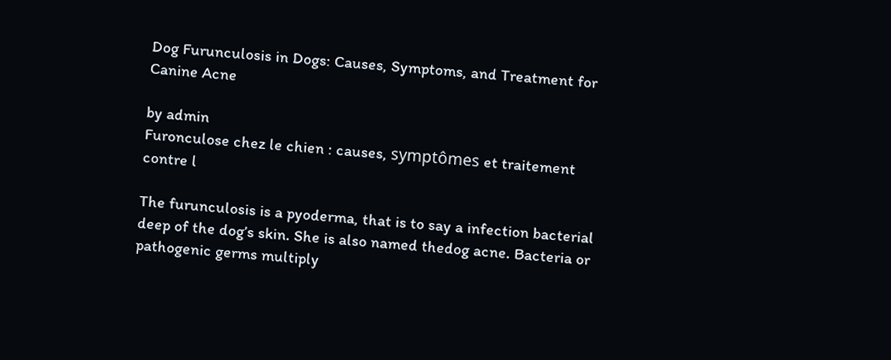Dog Furunculosis in Dogs: Causes, Symptoms, and Treatment for Canine Acne

by admin
Furonculose chez le chien : causes, symptômes et traitement contre l

The furunculosis is a pyoderma, that is to say a infection bacterial deep of the dog’s skin. She is also named thedog acne. Bacteria or pathogenic germs multiply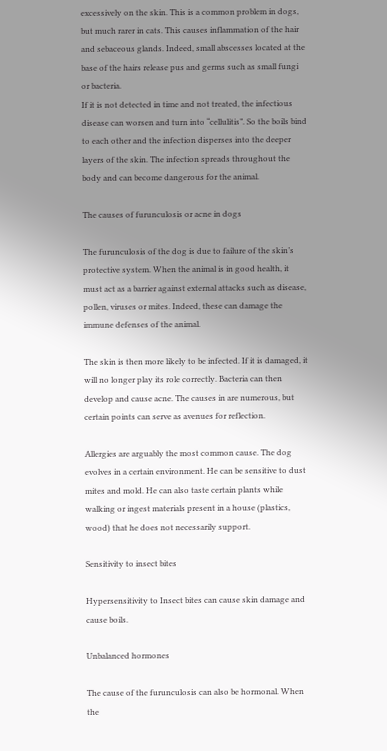excessively on the skin. This is a common problem in dogs, but much rarer in cats. This causes inflammation of the hair and sebaceous glands. Indeed, small abscesses located at the base of the hairs release pus and germs such as small fungi or bacteria.
If it is not detected in time and not treated, the infectious disease can worsen and turn into “cellulitis”. So the boils bind to each other and the infection disperses into the deeper layers of the skin. The infection spreads throughout the body and can become dangerous for the animal.

The causes of furunculosis or acne in dogs

The furunculosis of the dog is due to failure of the skin’s protective system. When the animal is in good health, it must act as a barrier against external attacks such as disease, pollen, viruses or mites. Indeed, these can damage the immune defenses of the animal.

The skin is then more likely to be infected. If it is damaged, it will no longer play its role correctly. Bacteria can then develop and cause acne. The causes in are numerous, but certain points can serve as avenues for reflection.

Allergies are arguably the most common cause. The dog evolves in a certain environment. He can be sensitive to dust mites and mold. He can also taste certain plants while walking or ingest materials present in a house (plastics, wood) that he does not necessarily support.

Sensitivity to insect bites

Hypersensitivity to Insect bites can cause skin damage and cause boils.

Unbalanced hormones

The cause of the furunculosis can also be hormonal. When the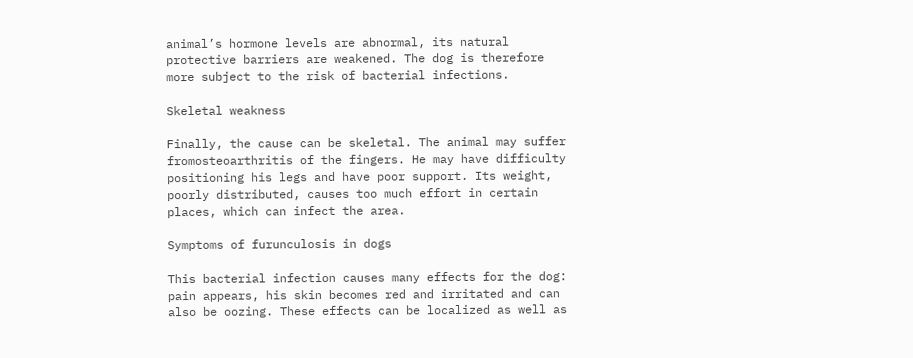animal’s hormone levels are abnormal, its natural protective barriers are weakened. The dog is therefore more subject to the risk of bacterial infections.

Skeletal weakness

Finally, the cause can be skeletal. The animal may suffer fromosteoarthritis of the fingers. He may have difficulty positioning his legs and have poor support. Its weight, poorly distributed, causes too much effort in certain places, which can infect the area.

Symptoms of furunculosis in dogs

This bacterial infection causes many effects for the dog: pain appears, his skin becomes red and irritated and can also be oozing. These effects can be localized as well as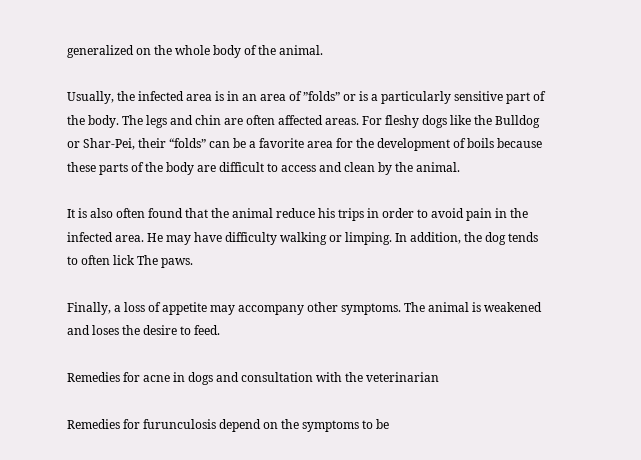generalized on the whole body of the animal.

Usually, the infected area is in an area of ”folds” or is a particularly sensitive part of the body. The legs and chin are often affected areas. For fleshy dogs like the Bulldog or Shar-Pei, their “folds” can be a favorite area for the development of boils because these parts of the body are difficult to access and clean by the animal.

It is also often found that the animal reduce his trips in order to avoid pain in the infected area. He may have difficulty walking or limping. In addition, the dog tends to often lick The paws.

Finally, a loss of appetite may accompany other symptoms. The animal is weakened and loses the desire to feed.

Remedies for acne in dogs and consultation with the veterinarian

Remedies for furunculosis depend on the symptoms to be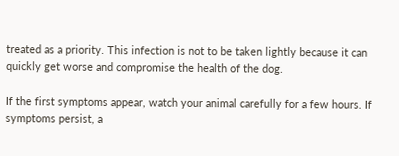treated as a priority. This infection is not to be taken lightly because it can quickly get worse and compromise the health of the dog.

If the first symptoms appear, watch your animal carefully for a few hours. If symptoms persist, a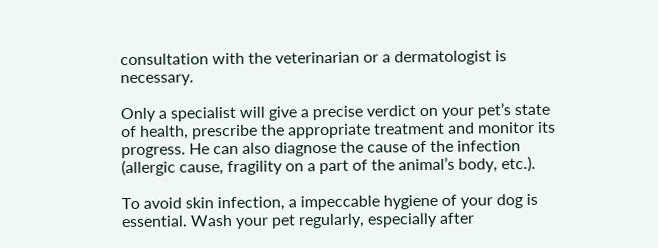consultation with the veterinarian or a dermatologist is necessary.

Only a specialist will give a precise verdict on your pet’s state of health, prescribe the appropriate treatment and monitor its progress. He can also diagnose the cause of the infection (allergic cause, fragility on a part of the animal’s body, etc.).

To avoid skin infection, a impeccable hygiene of your dog is essential. Wash your pet regularly, especially after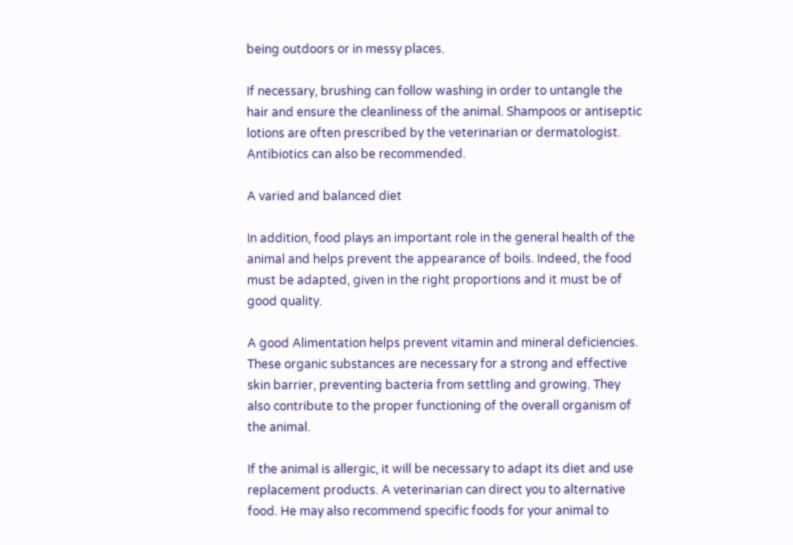being outdoors or in messy places.

If necessary, brushing can follow washing in order to untangle the hair and ensure the cleanliness of the animal. Shampoos or antiseptic lotions are often prescribed by the veterinarian or dermatologist. Antibiotics can also be recommended.

A varied and balanced diet

In addition, food plays an important role in the general health of the animal and helps prevent the appearance of boils. Indeed, the food must be adapted, given in the right proportions and it must be of good quality.

A good Alimentation helps prevent vitamin and mineral deficiencies. These organic substances are necessary for a strong and effective skin barrier, preventing bacteria from settling and growing. They also contribute to the proper functioning of the overall organism of the animal.

If the animal is allergic, it will be necessary to adapt its diet and use replacement products. A veterinarian can direct you to alternative food. He may also recommend specific foods for your animal to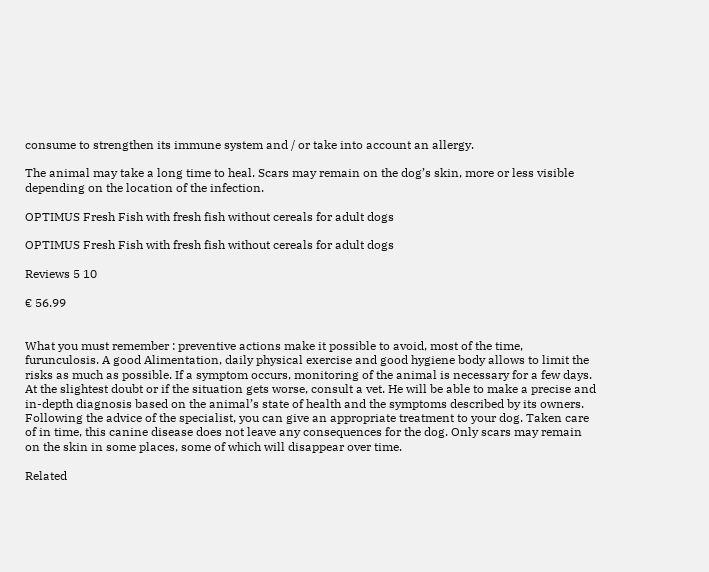consume to strengthen its immune system and / or take into account an allergy.

The animal may take a long time to heal. Scars may remain on the dog’s skin, more or less visible depending on the location of the infection.

OPTIMUS Fresh Fish with fresh fish without cereals for adult dogs

OPTIMUS Fresh Fish with fresh fish without cereals for adult dogs

Reviews 5 10

€ 56.99


What you must remember : preventive actions make it possible to avoid, most of the time, furunculosis. A good Alimentation, daily physical exercise and good hygiene body allows to limit the risks as much as possible. If a symptom occurs, monitoring of the animal is necessary for a few days. At the slightest doubt or if the situation gets worse, consult a vet. He will be able to make a precise and in-depth diagnosis based on the animal’s state of health and the symptoms described by its owners.
Following the advice of the specialist, you can give an appropriate treatment to your dog. Taken care of in time, this canine disease does not leave any consequences for the dog. Only scars may remain on the skin in some places, some of which will disappear over time.

Related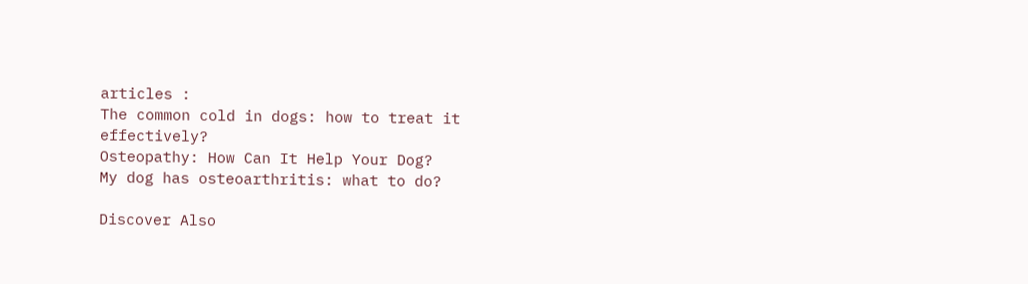articles :
The common cold in dogs: how to treat it effectively?
Osteopathy: How Can It Help Your Dog?
My dog has osteoarthritis: what to do?

Discover Also